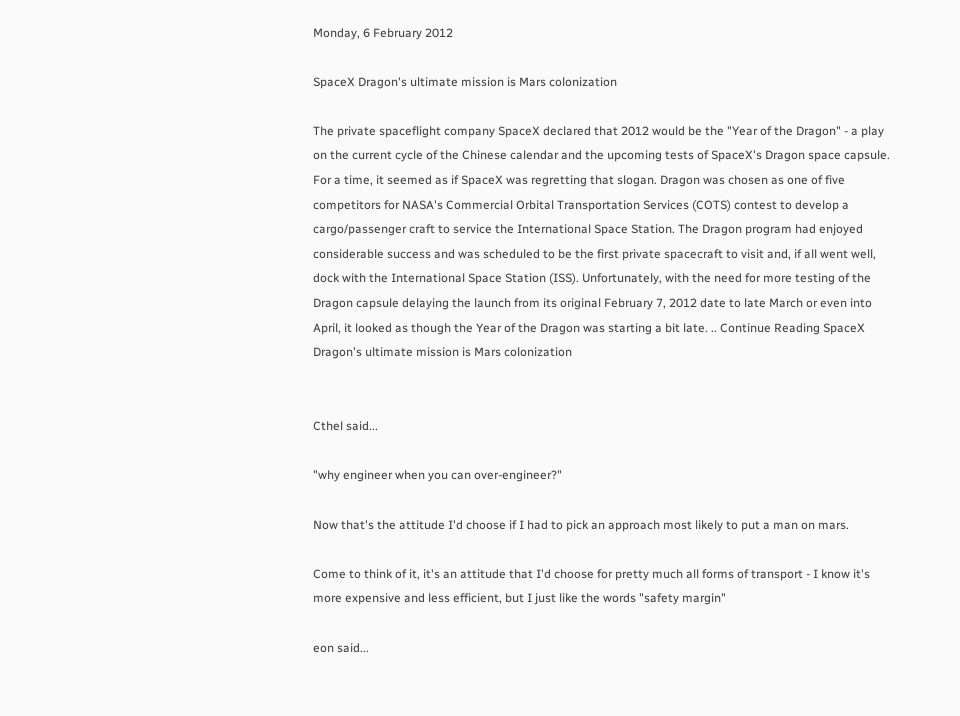Monday, 6 February 2012

SpaceX Dragon's ultimate mission is Mars colonization

The private spaceflight company SpaceX declared that 2012 would be the "Year of the Dragon" - a play on the current cycle of the Chinese calendar and the upcoming tests of SpaceX's Dragon space capsule. For a time, it seemed as if SpaceX was regretting that slogan. Dragon was chosen as one of five competitors for NASA's Commercial Orbital Transportation Services (COTS) contest to develop a cargo/passenger craft to service the International Space Station. The Dragon program had enjoyed considerable success and was scheduled to be the first private spacecraft to visit and, if all went well, dock with the International Space Station (ISS). Unfortunately, with the need for more testing of the Dragon capsule delaying the launch from its original February 7, 2012 date to late March or even into April, it looked as though the Year of the Dragon was starting a bit late. .. Continue Reading SpaceX Dragon's ultimate mission is Mars colonization


Cthel said...

"why engineer when you can over-engineer?"

Now that's the attitude I'd choose if I had to pick an approach most likely to put a man on mars.

Come to think of it, it's an attitude that I'd choose for pretty much all forms of transport - I know it's more expensive and less efficient, but I just like the words "safety margin"

eon said...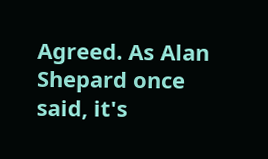Agreed. As Alan Shepard once said, it's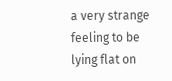a very strange feeling to be lying flat on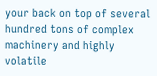your back on top of several hundred tons of complex machinery and highly volatile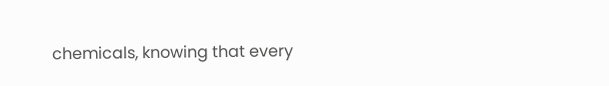chemicals, knowing that every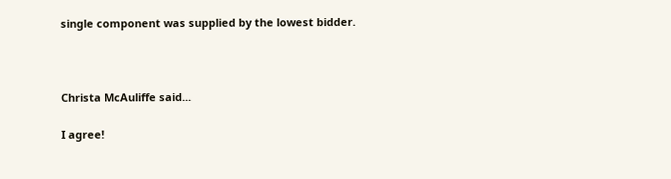single component was supplied by the lowest bidder.



Christa McAuliffe said...

I agree!